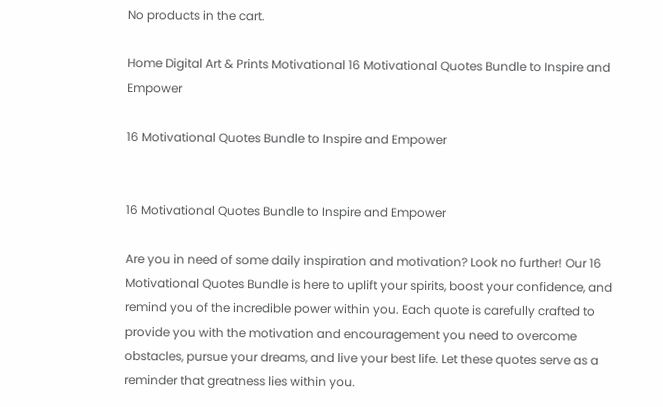No products in the cart.

Home Digital Art & Prints Motivational 16 Motivational Quotes Bundle to Inspire and Empower

16 Motivational Quotes Bundle to Inspire and Empower


16 Motivational Quotes Bundle to Inspire and Empower

Are you in need of some daily inspiration and motivation? Look no further! Our 16 Motivational Quotes Bundle is here to uplift your spirits, boost your confidence, and remind you of the incredible power within you. Each quote is carefully crafted to provide you with the motivation and encouragement you need to overcome obstacles, pursue your dreams, and live your best life. Let these quotes serve as a reminder that greatness lies within you.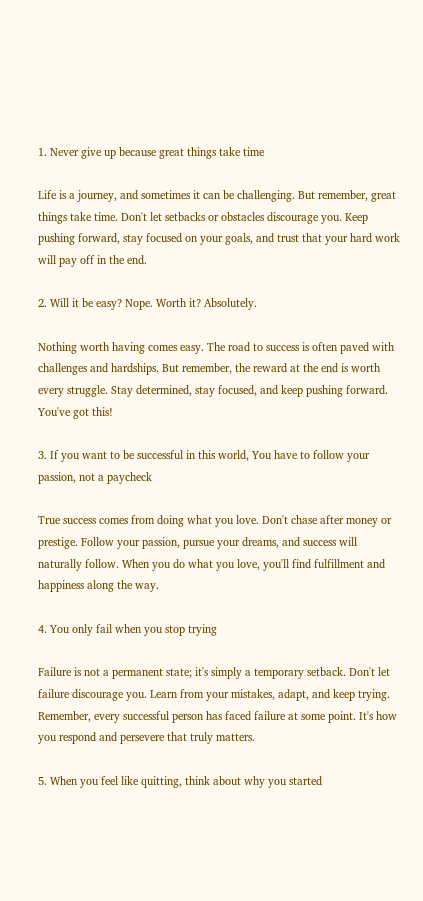1. Never give up because great things take time

Life is a journey, and sometimes it can be challenging. But remember, great things take time. Don't let setbacks or obstacles discourage you. Keep pushing forward, stay focused on your goals, and trust that your hard work will pay off in the end.

2. Will it be easy? Nope. Worth it? Absolutely.

Nothing worth having comes easy. The road to success is often paved with challenges and hardships. But remember, the reward at the end is worth every struggle. Stay determined, stay focused, and keep pushing forward. You've got this!

3. If you want to be successful in this world, You have to follow your passion, not a paycheck

True success comes from doing what you love. Don't chase after money or prestige. Follow your passion, pursue your dreams, and success will naturally follow. When you do what you love, you'll find fulfillment and happiness along the way.

4. You only fail when you stop trying

Failure is not a permanent state; it's simply a temporary setback. Don't let failure discourage you. Learn from your mistakes, adapt, and keep trying. Remember, every successful person has faced failure at some point. It's how you respond and persevere that truly matters.

5. When you feel like quitting, think about why you started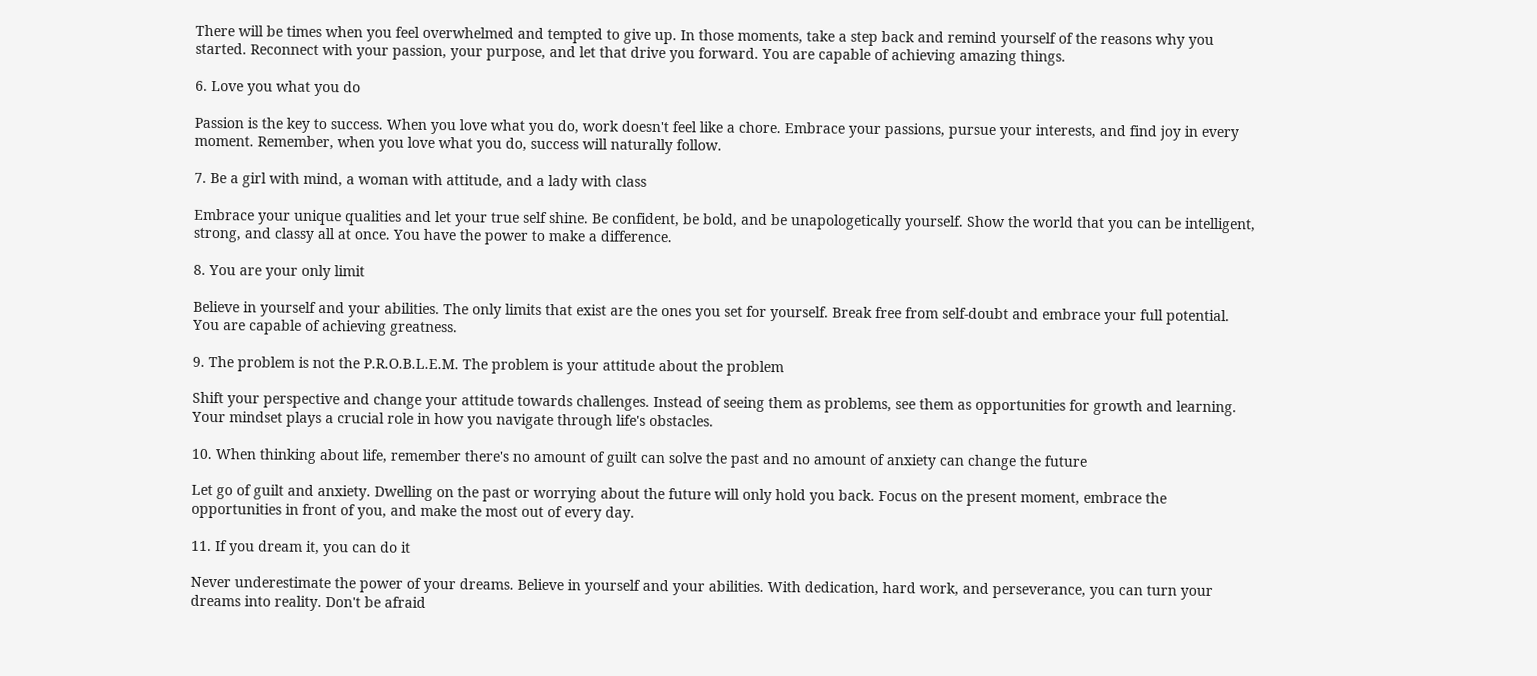There will be times when you feel overwhelmed and tempted to give up. In those moments, take a step back and remind yourself of the reasons why you started. Reconnect with your passion, your purpose, and let that drive you forward. You are capable of achieving amazing things.

6. Love you what you do

Passion is the key to success. When you love what you do, work doesn't feel like a chore. Embrace your passions, pursue your interests, and find joy in every moment. Remember, when you love what you do, success will naturally follow.

7. Be a girl with mind, a woman with attitude, and a lady with class

Embrace your unique qualities and let your true self shine. Be confident, be bold, and be unapologetically yourself. Show the world that you can be intelligent, strong, and classy all at once. You have the power to make a difference.

8. You are your only limit

Believe in yourself and your abilities. The only limits that exist are the ones you set for yourself. Break free from self-doubt and embrace your full potential. You are capable of achieving greatness.

9. The problem is not the P.R.O.B.L.E.M. The problem is your attitude about the problem

Shift your perspective and change your attitude towards challenges. Instead of seeing them as problems, see them as opportunities for growth and learning. Your mindset plays a crucial role in how you navigate through life's obstacles.

10. When thinking about life, remember there's no amount of guilt can solve the past and no amount of anxiety can change the future

Let go of guilt and anxiety. Dwelling on the past or worrying about the future will only hold you back. Focus on the present moment, embrace the opportunities in front of you, and make the most out of every day.

11. If you dream it, you can do it

Never underestimate the power of your dreams. Believe in yourself and your abilities. With dedication, hard work, and perseverance, you can turn your dreams into reality. Don't be afraid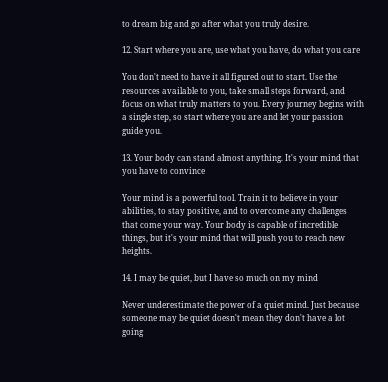to dream big and go after what you truly desire.

12. Start where you are, use what you have, do what you care

You don't need to have it all figured out to start. Use the resources available to you, take small steps forward, and focus on what truly matters to you. Every journey begins with a single step, so start where you are and let your passion guide you.

13. Your body can stand almost anything. It's your mind that you have to convince

Your mind is a powerful tool. Train it to believe in your abilities, to stay positive, and to overcome any challenges that come your way. Your body is capable of incredible things, but it's your mind that will push you to reach new heights.

14. I may be quiet, but I have so much on my mind

Never underestimate the power of a quiet mind. Just because someone may be quiet doesn't mean they don't have a lot going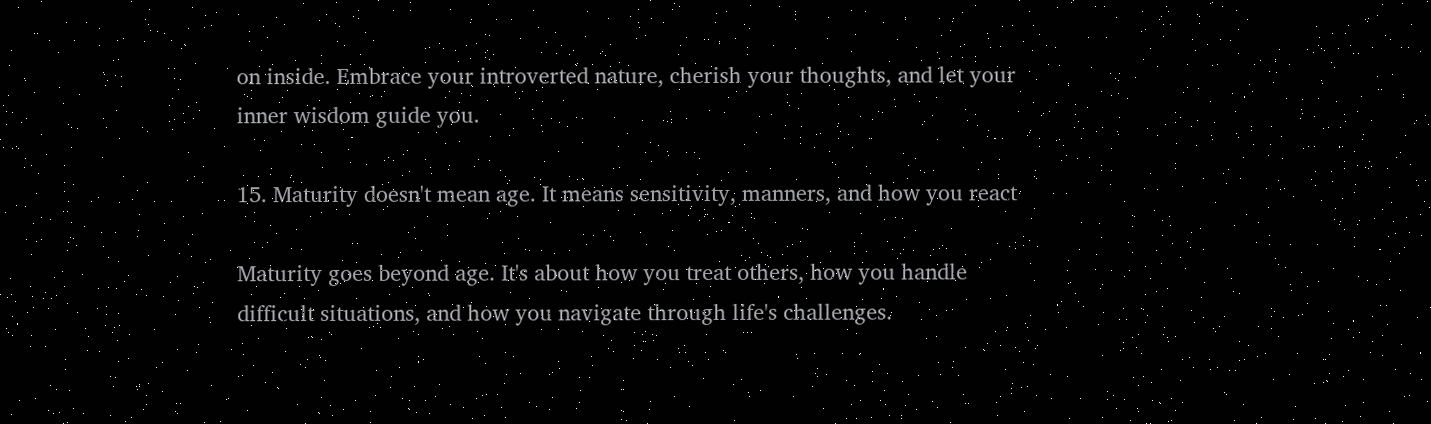on inside. Embrace your introverted nature, cherish your thoughts, and let your inner wisdom guide you.

15. Maturity doesn't mean age. It means sensitivity, manners, and how you react

Maturity goes beyond age. It's about how you treat others, how you handle difficult situations, and how you navigate through life's challenges.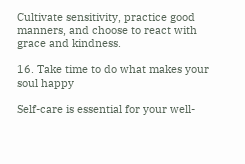Cultivate sensitivity, practice good manners, and choose to react with grace and kindness.

16. Take time to do what makes your soul happy

Self-care is essential for your well-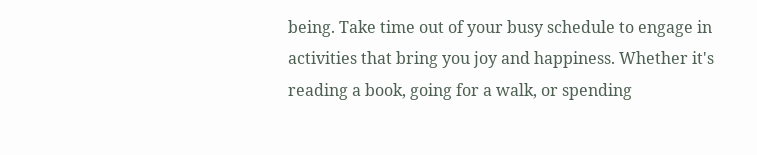being. Take time out of your busy schedule to engage in activities that bring you joy and happiness. Whether it's reading a book, going for a walk, or spending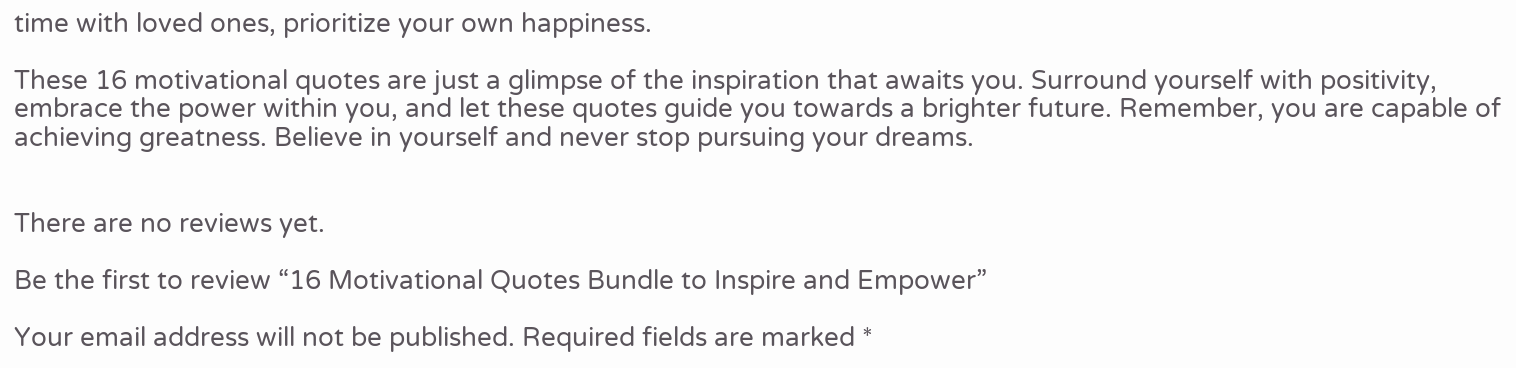time with loved ones, prioritize your own happiness.

These 16 motivational quotes are just a glimpse of the inspiration that awaits you. Surround yourself with positivity, embrace the power within you, and let these quotes guide you towards a brighter future. Remember, you are capable of achieving greatness. Believe in yourself and never stop pursuing your dreams.


There are no reviews yet.

Be the first to review “16 Motivational Quotes Bundle to Inspire and Empower”

Your email address will not be published. Required fields are marked *